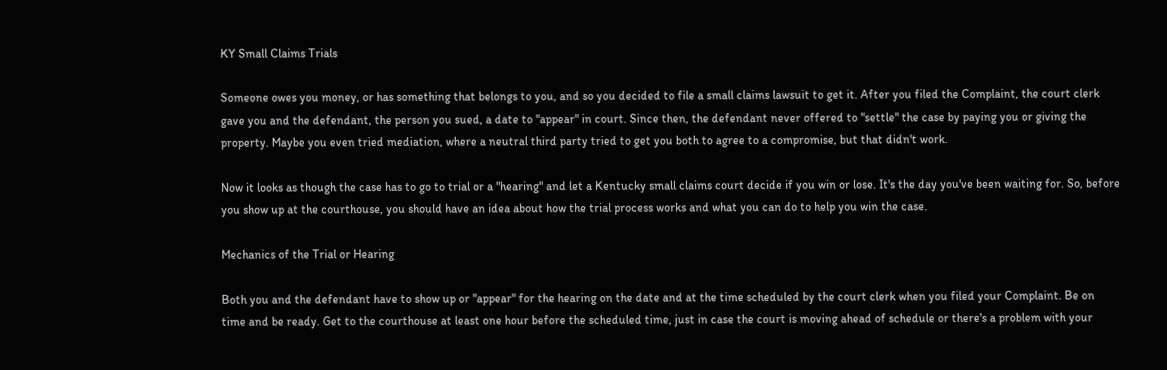KY Small Claims Trials

Someone owes you money, or has something that belongs to you, and so you decided to file a small claims lawsuit to get it. After you filed the Complaint, the court clerk gave you and the defendant, the person you sued, a date to "appear" in court. Since then, the defendant never offered to "settle" the case by paying you or giving the property. Maybe you even tried mediation, where a neutral third party tried to get you both to agree to a compromise, but that didn't work.

Now it looks as though the case has to go to trial or a "hearing" and let a Kentucky small claims court decide if you win or lose. It's the day you've been waiting for. So, before you show up at the courthouse, you should have an idea about how the trial process works and what you can do to help you win the case.

Mechanics of the Trial or Hearing

Both you and the defendant have to show up or "appear" for the hearing on the date and at the time scheduled by the court clerk when you filed your Complaint. Be on time and be ready. Get to the courthouse at least one hour before the scheduled time, just in case the court is moving ahead of schedule or there's a problem with your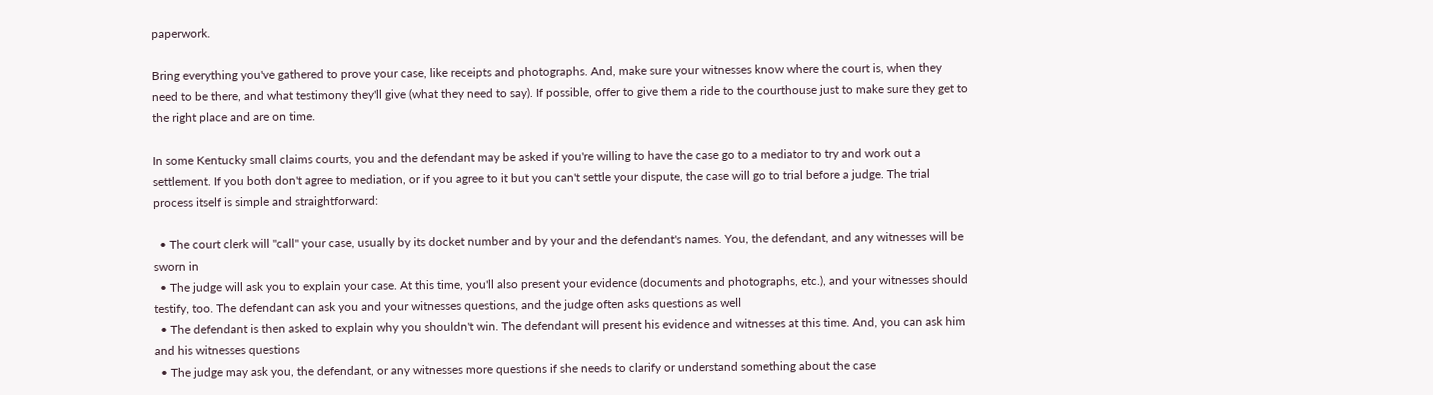paperwork.

Bring everything you've gathered to prove your case, like receipts and photographs. And, make sure your witnesses know where the court is, when they need to be there, and what testimony they'll give (what they need to say). If possible, offer to give them a ride to the courthouse just to make sure they get to the right place and are on time.

In some Kentucky small claims courts, you and the defendant may be asked if you're willing to have the case go to a mediator to try and work out a settlement. If you both don't agree to mediation, or if you agree to it but you can't settle your dispute, the case will go to trial before a judge. The trial process itself is simple and straightforward:

  • The court clerk will "call" your case, usually by its docket number and by your and the defendant's names. You, the defendant, and any witnesses will be sworn in
  • The judge will ask you to explain your case. At this time, you'll also present your evidence (documents and photographs, etc.), and your witnesses should testify, too. The defendant can ask you and your witnesses questions, and the judge often asks questions as well
  • The defendant is then asked to explain why you shouldn't win. The defendant will present his evidence and witnesses at this time. And, you can ask him and his witnesses questions
  • The judge may ask you, the defendant, or any witnesses more questions if she needs to clarify or understand something about the case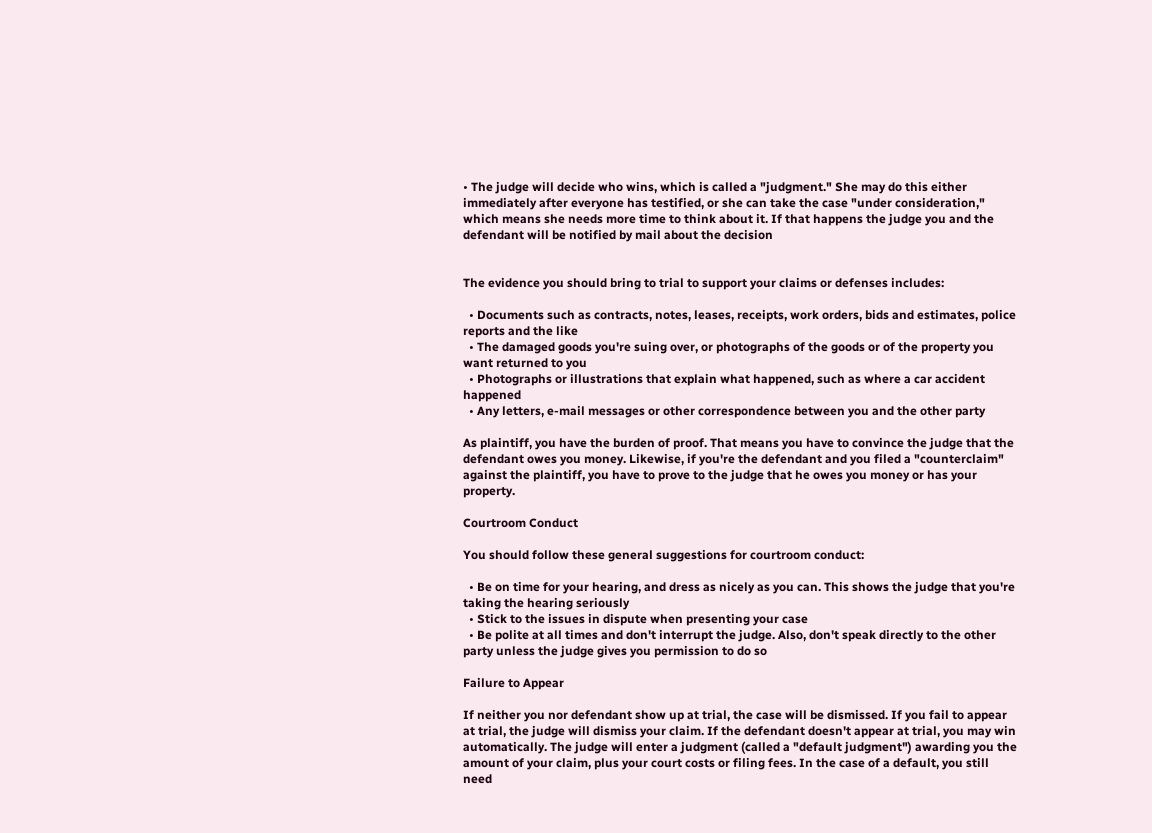• The judge will decide who wins, which is called a "judgment." She may do this either immediately after everyone has testified, or she can take the case "under consideration," which means she needs more time to think about it. If that happens the judge you and the defendant will be notified by mail about the decision


The evidence you should bring to trial to support your claims or defenses includes:

  • Documents such as contracts, notes, leases, receipts, work orders, bids and estimates, police reports and the like
  • The damaged goods you're suing over, or photographs of the goods or of the property you want returned to you
  • Photographs or illustrations that explain what happened, such as where a car accident happened
  • Any letters, e-mail messages or other correspondence between you and the other party

As plaintiff, you have the burden of proof. That means you have to convince the judge that the defendant owes you money. Likewise, if you're the defendant and you filed a "counterclaim" against the plaintiff, you have to prove to the judge that he owes you money or has your property.

Courtroom Conduct

You should follow these general suggestions for courtroom conduct:

  • Be on time for your hearing, and dress as nicely as you can. This shows the judge that you're taking the hearing seriously
  • Stick to the issues in dispute when presenting your case
  • Be polite at all times and don't interrupt the judge. Also, don't speak directly to the other party unless the judge gives you permission to do so

Failure to Appear

If neither you nor defendant show up at trial, the case will be dismissed. If you fail to appear at trial, the judge will dismiss your claim. If the defendant doesn't appear at trial, you may win automatically. The judge will enter a judgment (called a "default judgment") awarding you the amount of your claim, plus your court costs or filing fees. In the case of a default, you still need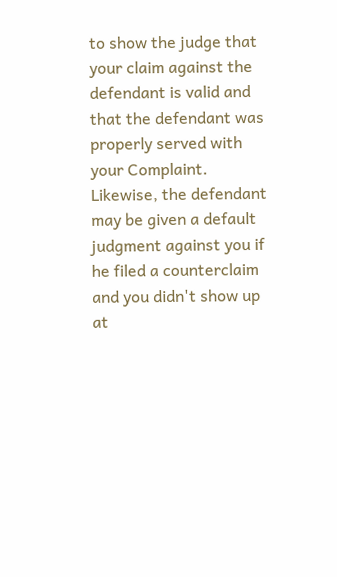to show the judge that your claim against the defendant is valid and that the defendant was properly served with your Complaint. Likewise, the defendant may be given a default judgment against you if he filed a counterclaim and you didn't show up at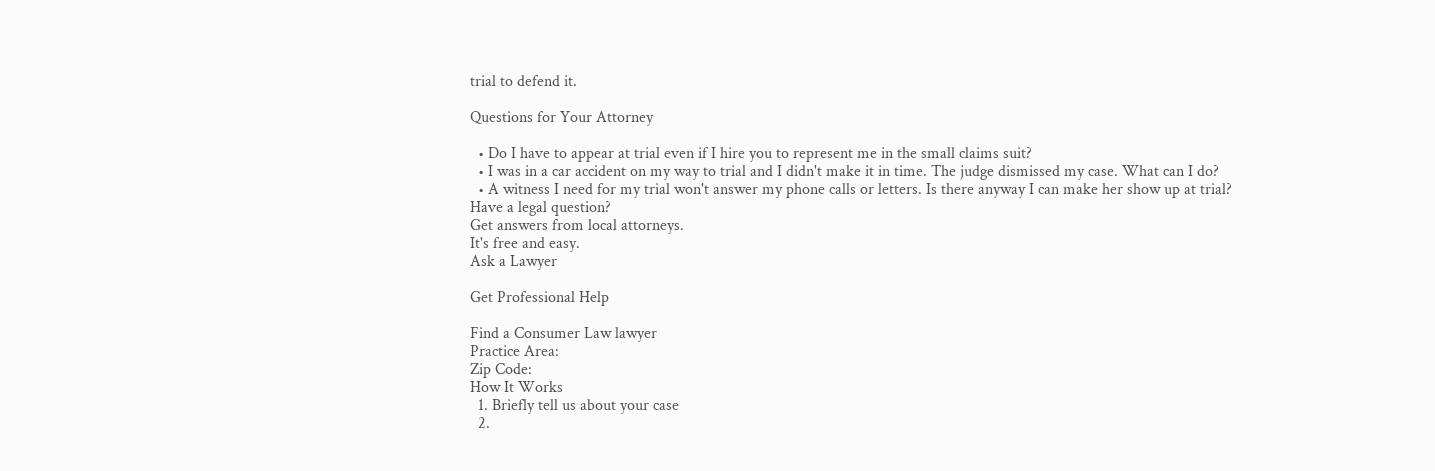trial to defend it.

Questions for Your Attorney

  • Do I have to appear at trial even if I hire you to represent me in the small claims suit?
  • I was in a car accident on my way to trial and I didn't make it in time. The judge dismissed my case. What can I do?
  • A witness I need for my trial won't answer my phone calls or letters. Is there anyway I can make her show up at trial?
Have a legal question?
Get answers from local attorneys.
It's free and easy.
Ask a Lawyer

Get Professional Help

Find a Consumer Law lawyer
Practice Area:
Zip Code:
How It Works
  1. Briefly tell us about your case
  2.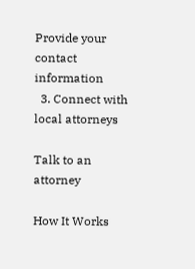Provide your contact information
  3. Connect with local attorneys

Talk to an attorney

How It Works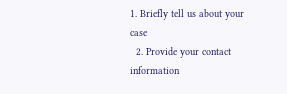1. Briefly tell us about your case
  2. Provide your contact information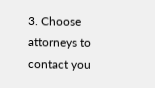3. Choose attorneys to contact you